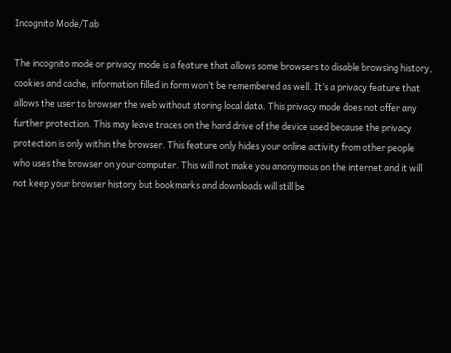Incognito Mode/Tab

The incognito mode or privacy mode is a feature that allows some browsers to disable browsing history, cookies and cache, information filled in form won’t be remembered as well. It’s a privacy feature that allows the user to browser the web without storing local data. This privacy mode does not offer any further protection. This may leave traces on the hard drive of the device used because the privacy protection is only within the browser. This feature only hides your online activity from other people who uses the browser on your computer. This will not make you anonymous on the internet and it will not keep your browser history but bookmarks and downloads will still be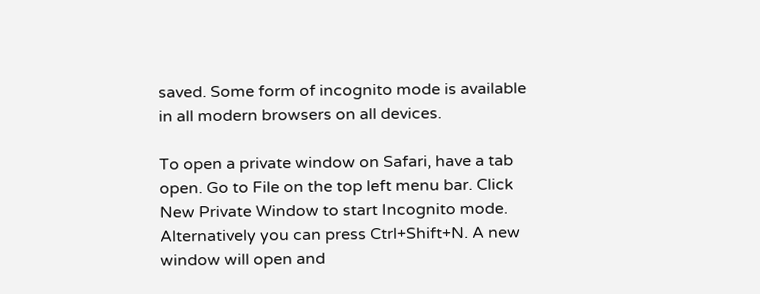saved. Some form of incognito mode is available in all modern browsers on all devices.

To open a private window on Safari, have a tab open. Go to File on the top left menu bar. Click New Private Window to start Incognito mode. Alternatively you can press Ctrl+Shift+N. A new window will open and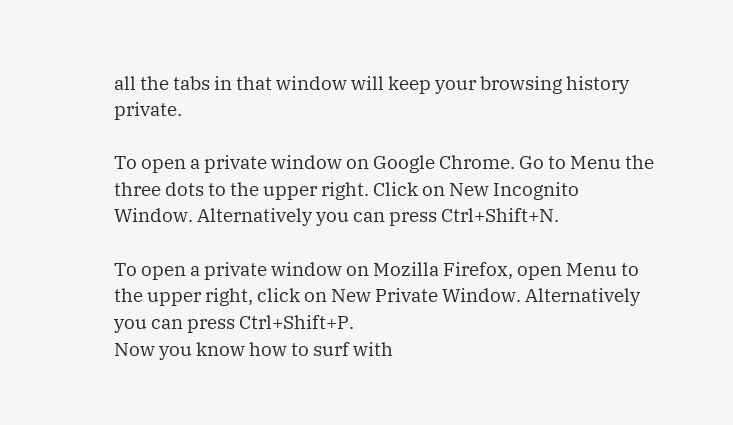all the tabs in that window will keep your browsing history private.

To open a private window on Google Chrome. Go to Menu the three dots to the upper right. Click on New Incognito Window. Alternatively you can press Ctrl+Shift+N.

To open a private window on Mozilla Firefox, open Menu to the upper right, click on New Private Window. Alternatively you can press Ctrl+Shift+P.
Now you know how to surf with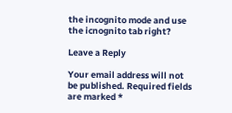the incognito mode and use the icnognito tab right?

Leave a Reply

Your email address will not be published. Required fields are marked *